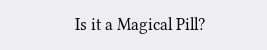Is it a Magical Pill?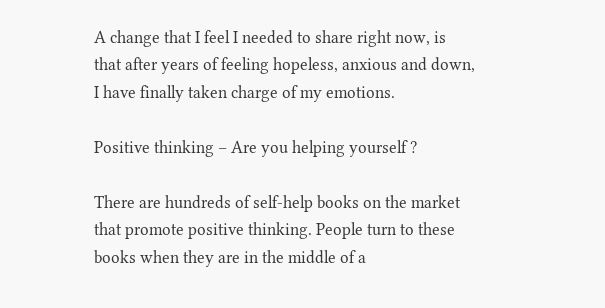A change that I feel I needed to share right now, is that after years of feeling hopeless, anxious and down, I have finally taken charge of my emotions.

Positive thinking – Are you helping yourself ?

There are hundreds of self-help books on the market that promote positive thinking. People turn to these books when they are in the middle of a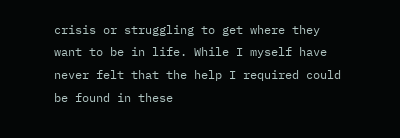crisis or struggling to get where they want to be in life. While I myself have never felt that the help I required could be found in these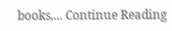books,... Continue Reading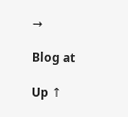→

Blog at

Up ↑